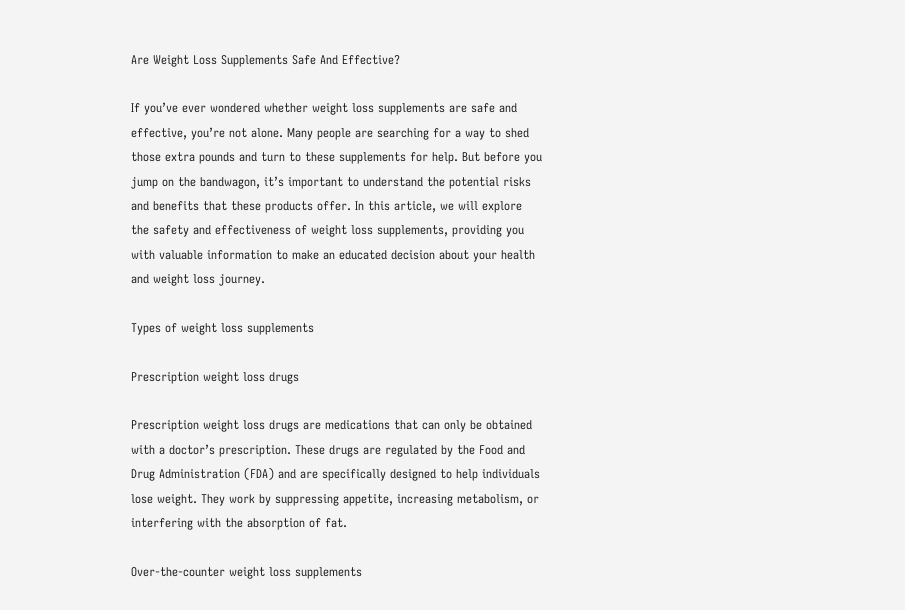Are Weight Loss Supplements Safe And Effective?

If you’ve ever wondered whether weight loss supplements are safe and effective, you’re not alone. Many people are searching for a way to shed those extra pounds and turn to these supplements for help. But before you jump on the bandwagon, it’s important to understand the potential risks and benefits that these products offer. In this article, we will explore the safety and effectiveness of weight loss supplements, providing you with valuable information to make an educated decision about your health and weight loss journey.

Types of weight loss supplements

Prescription weight loss drugs

Prescription weight loss drugs are medications that can only be obtained with a doctor’s prescription. These drugs are regulated by the Food and Drug Administration (FDA) and are specifically designed to help individuals lose weight. They work by suppressing appetite, increasing metabolism, or interfering with the absorption of fat.

Over-the-counter weight loss supplements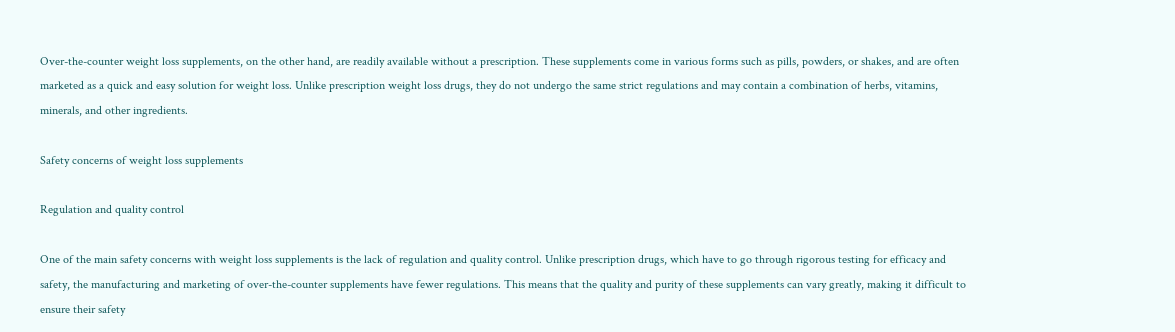Over-the-counter weight loss supplements, on the other hand, are readily available without a prescription. These supplements come in various forms such as pills, powders, or shakes, and are often marketed as a quick and easy solution for weight loss. Unlike prescription weight loss drugs, they do not undergo the same strict regulations and may contain a combination of herbs, vitamins, minerals, and other ingredients.

Safety concerns of weight loss supplements

Regulation and quality control

One of the main safety concerns with weight loss supplements is the lack of regulation and quality control. Unlike prescription drugs, which have to go through rigorous testing for efficacy and safety, the manufacturing and marketing of over-the-counter supplements have fewer regulations. This means that the quality and purity of these supplements can vary greatly, making it difficult to ensure their safety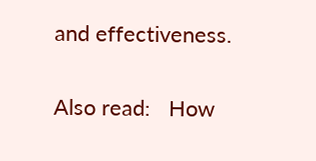and effectiveness.

Also read:   How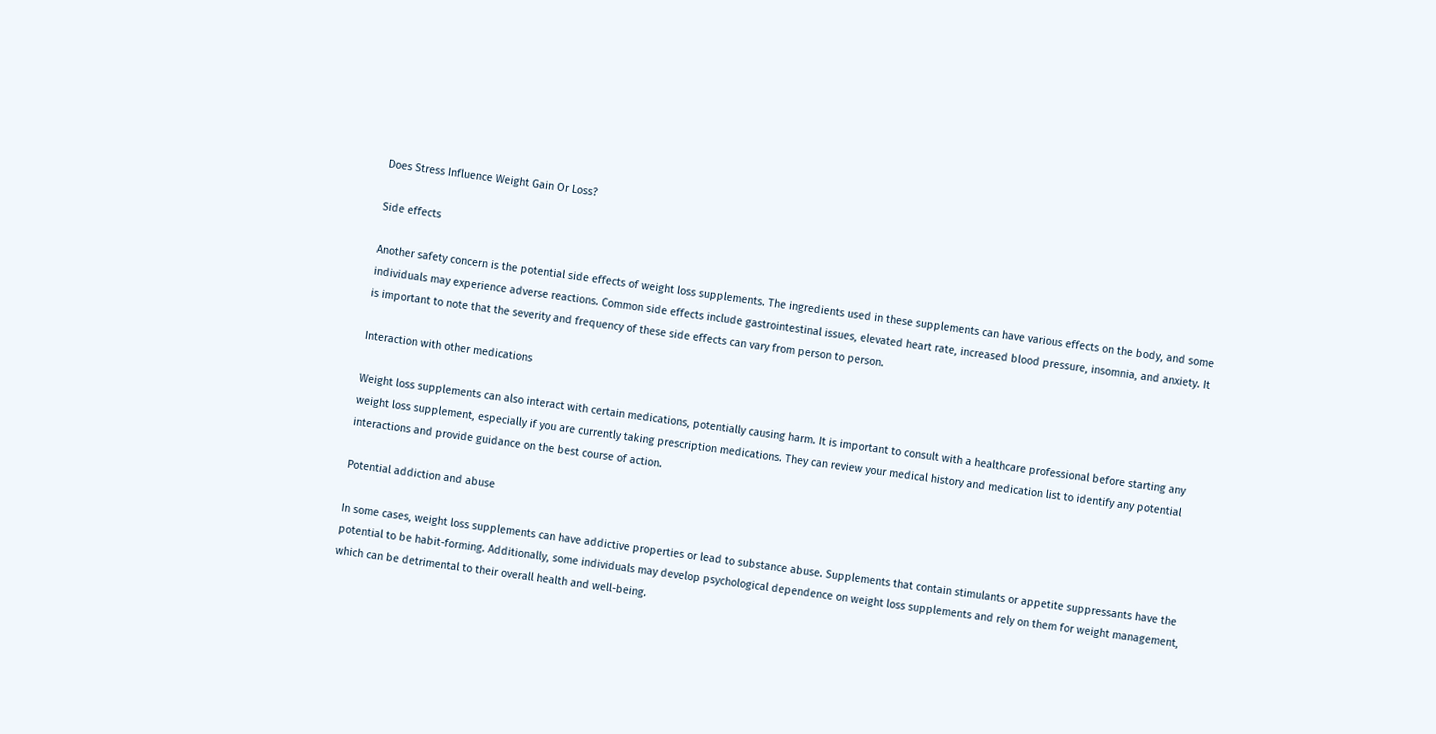Does Stress Influence Weight Gain Or Loss?

Side effects

Another safety concern is the potential side effects of weight loss supplements. The ingredients used in these supplements can have various effects on the body, and some individuals may experience adverse reactions. Common side effects include gastrointestinal issues, elevated heart rate, increased blood pressure, insomnia, and anxiety. It is important to note that the severity and frequency of these side effects can vary from person to person.

Interaction with other medications

Weight loss supplements can also interact with certain medications, potentially causing harm. It is important to consult with a healthcare professional before starting any weight loss supplement, especially if you are currently taking prescription medications. They can review your medical history and medication list to identify any potential interactions and provide guidance on the best course of action.

Potential addiction and abuse

In some cases, weight loss supplements can have addictive properties or lead to substance abuse. Supplements that contain stimulants or appetite suppressants have the potential to be habit-forming. Additionally, some individuals may develop psychological dependence on weight loss supplements and rely on them for weight management, which can be detrimental to their overall health and well-being.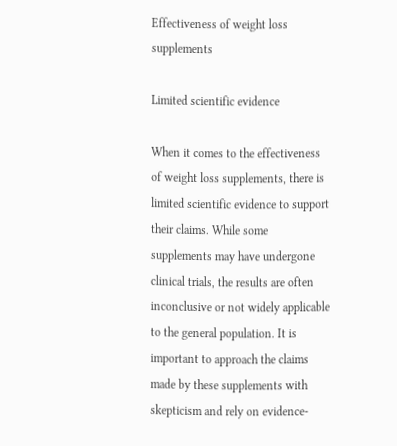Effectiveness of weight loss supplements

Limited scientific evidence

When it comes to the effectiveness of weight loss supplements, there is limited scientific evidence to support their claims. While some supplements may have undergone clinical trials, the results are often inconclusive or not widely applicable to the general population. It is important to approach the claims made by these supplements with skepticism and rely on evidence-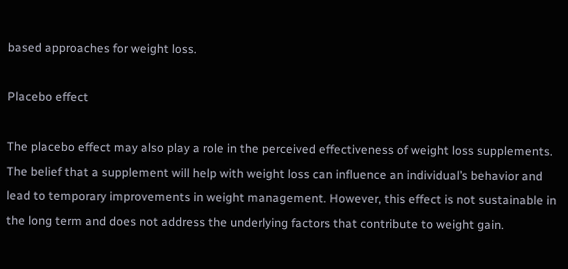based approaches for weight loss.

Placebo effect

The placebo effect may also play a role in the perceived effectiveness of weight loss supplements. The belief that a supplement will help with weight loss can influence an individual’s behavior and lead to temporary improvements in weight management. However, this effect is not sustainable in the long term and does not address the underlying factors that contribute to weight gain.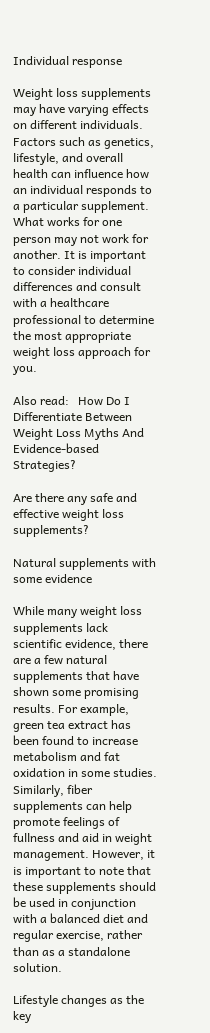Individual response

Weight loss supplements may have varying effects on different individuals. Factors such as genetics, lifestyle, and overall health can influence how an individual responds to a particular supplement. What works for one person may not work for another. It is important to consider individual differences and consult with a healthcare professional to determine the most appropriate weight loss approach for you.

Also read:   How Do I Differentiate Between Weight Loss Myths And Evidence-based Strategies?

Are there any safe and effective weight loss supplements?

Natural supplements with some evidence

While many weight loss supplements lack scientific evidence, there are a few natural supplements that have shown some promising results. For example, green tea extract has been found to increase metabolism and fat oxidation in some studies. Similarly, fiber supplements can help promote feelings of fullness and aid in weight management. However, it is important to note that these supplements should be used in conjunction with a balanced diet and regular exercise, rather than as a standalone solution.

Lifestyle changes as the key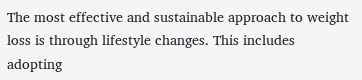The most effective and sustainable approach to weight loss is through lifestyle changes. This includes adopting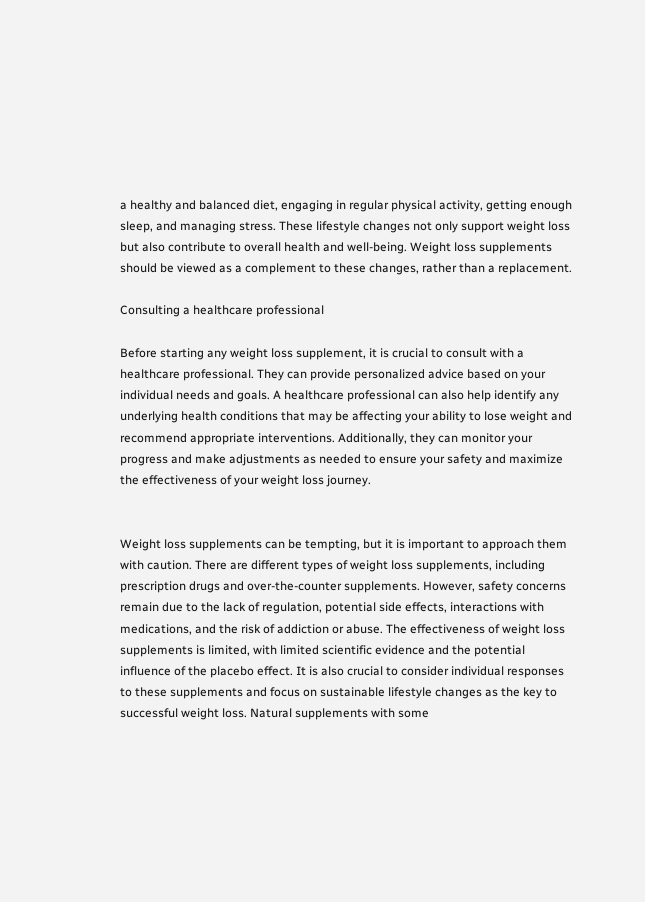a healthy and balanced diet, engaging in regular physical activity, getting enough sleep, and managing stress. These lifestyle changes not only support weight loss but also contribute to overall health and well-being. Weight loss supplements should be viewed as a complement to these changes, rather than a replacement.

Consulting a healthcare professional

Before starting any weight loss supplement, it is crucial to consult with a healthcare professional. They can provide personalized advice based on your individual needs and goals. A healthcare professional can also help identify any underlying health conditions that may be affecting your ability to lose weight and recommend appropriate interventions. Additionally, they can monitor your progress and make adjustments as needed to ensure your safety and maximize the effectiveness of your weight loss journey.


Weight loss supplements can be tempting, but it is important to approach them with caution. There are different types of weight loss supplements, including prescription drugs and over-the-counter supplements. However, safety concerns remain due to the lack of regulation, potential side effects, interactions with medications, and the risk of addiction or abuse. The effectiveness of weight loss supplements is limited, with limited scientific evidence and the potential influence of the placebo effect. It is also crucial to consider individual responses to these supplements and focus on sustainable lifestyle changes as the key to successful weight loss. Natural supplements with some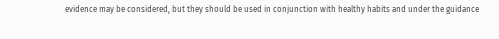evidence may be considered, but they should be used in conjunction with healthy habits and under the guidance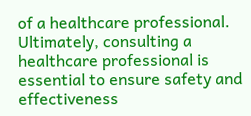of a healthcare professional. Ultimately, consulting a healthcare professional is essential to ensure safety and effectiveness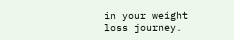in your weight loss journey.